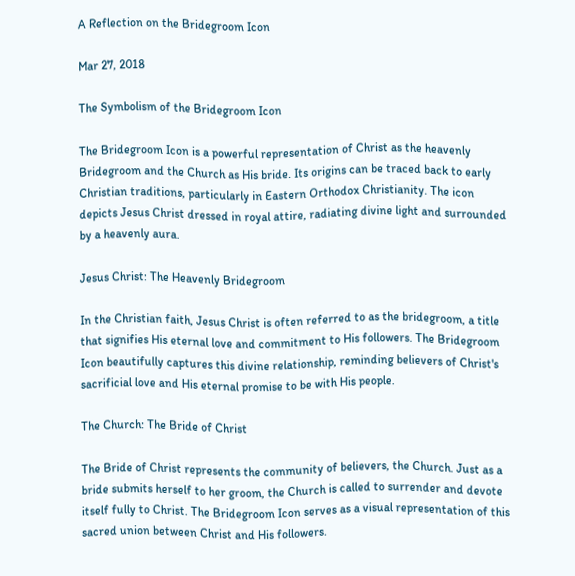A Reflection on the Bridegroom Icon

Mar 27, 2018

The Symbolism of the Bridegroom Icon

The Bridegroom Icon is a powerful representation of Christ as the heavenly Bridegroom and the Church as His bride. Its origins can be traced back to early Christian traditions, particularly in Eastern Orthodox Christianity. The icon depicts Jesus Christ dressed in royal attire, radiating divine light and surrounded by a heavenly aura.

Jesus Christ: The Heavenly Bridegroom

In the Christian faith, Jesus Christ is often referred to as the bridegroom, a title that signifies His eternal love and commitment to His followers. The Bridegroom Icon beautifully captures this divine relationship, reminding believers of Christ's sacrificial love and His eternal promise to be with His people.

The Church: The Bride of Christ

The Bride of Christ represents the community of believers, the Church. Just as a bride submits herself to her groom, the Church is called to surrender and devote itself fully to Christ. The Bridegroom Icon serves as a visual representation of this sacred union between Christ and His followers.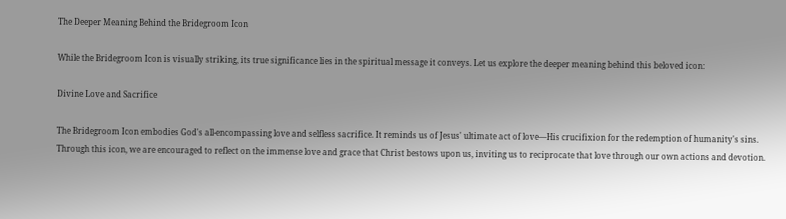The Deeper Meaning Behind the Bridegroom Icon

While the Bridegroom Icon is visually striking, its true significance lies in the spiritual message it conveys. Let us explore the deeper meaning behind this beloved icon:

Divine Love and Sacrifice

The Bridegroom Icon embodies God's all-encompassing love and selfless sacrifice. It reminds us of Jesus' ultimate act of love—His crucifixion for the redemption of humanity's sins. Through this icon, we are encouraged to reflect on the immense love and grace that Christ bestows upon us, inviting us to reciprocate that love through our own actions and devotion.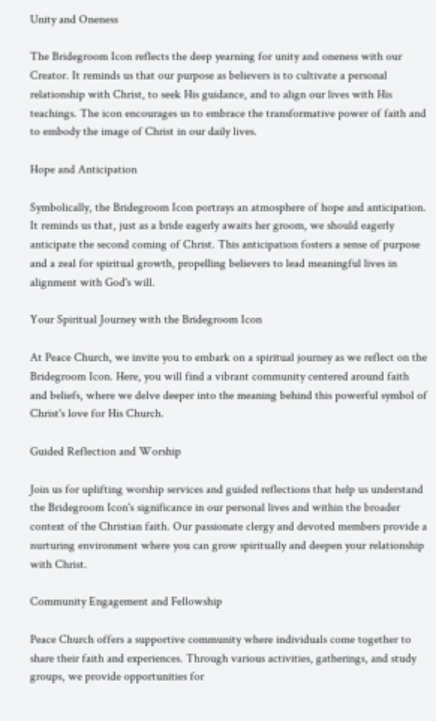Unity and Oneness

The Bridegroom Icon reflects the deep yearning for unity and oneness with our Creator. It reminds us that our purpose as believers is to cultivate a personal relationship with Christ, to seek His guidance, and to align our lives with His teachings. The icon encourages us to embrace the transformative power of faith and to embody the image of Christ in our daily lives.

Hope and Anticipation

Symbolically, the Bridegroom Icon portrays an atmosphere of hope and anticipation. It reminds us that, just as a bride eagerly awaits her groom, we should eagerly anticipate the second coming of Christ. This anticipation fosters a sense of purpose and a zeal for spiritual growth, propelling believers to lead meaningful lives in alignment with God's will.

Your Spiritual Journey with the Bridegroom Icon

At Peace Church, we invite you to embark on a spiritual journey as we reflect on the Bridegroom Icon. Here, you will find a vibrant community centered around faith and beliefs, where we delve deeper into the meaning behind this powerful symbol of Christ's love for His Church.

Guided Reflection and Worship

Join us for uplifting worship services and guided reflections that help us understand the Bridegroom Icon's significance in our personal lives and within the broader context of the Christian faith. Our passionate clergy and devoted members provide a nurturing environment where you can grow spiritually and deepen your relationship with Christ.

Community Engagement and Fellowship

Peace Church offers a supportive community where individuals come together to share their faith and experiences. Through various activities, gatherings, and study groups, we provide opportunities for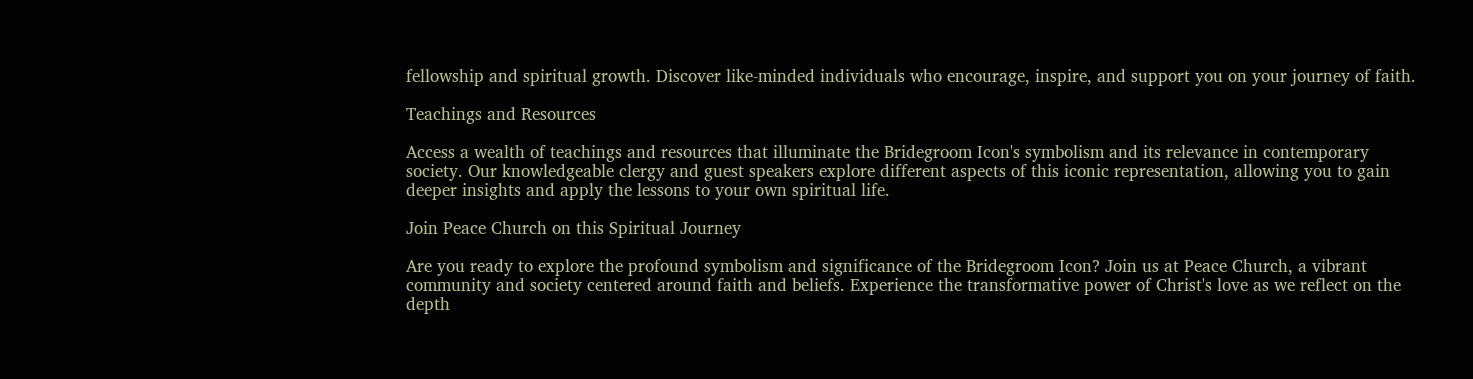fellowship and spiritual growth. Discover like-minded individuals who encourage, inspire, and support you on your journey of faith.

Teachings and Resources

Access a wealth of teachings and resources that illuminate the Bridegroom Icon's symbolism and its relevance in contemporary society. Our knowledgeable clergy and guest speakers explore different aspects of this iconic representation, allowing you to gain deeper insights and apply the lessons to your own spiritual life.

Join Peace Church on this Spiritual Journey

Are you ready to explore the profound symbolism and significance of the Bridegroom Icon? Join us at Peace Church, a vibrant community and society centered around faith and beliefs. Experience the transformative power of Christ's love as we reflect on the depth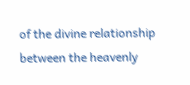of the divine relationship between the heavenly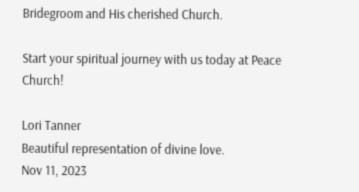Bridegroom and His cherished Church.

Start your spiritual journey with us today at Peace Church!

Lori Tanner
Beautiful representation of divine love.
Nov 11, 2023